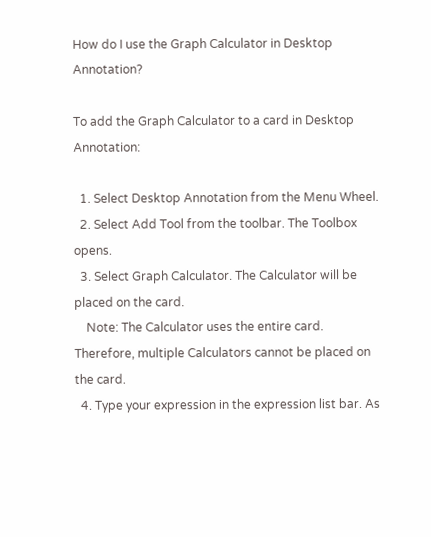How do I use the Graph Calculator in Desktop Annotation?

To add the Graph Calculator to a card in Desktop Annotation:

  1. Select Desktop Annotation from the Menu Wheel.
  2. Select Add Tool from the toolbar. The Toolbox opens.
  3. Select Graph Calculator. The Calculator will be placed on the card.
    Note: The Calculator uses the entire card. Therefore, multiple Calculators cannot be placed on the card.
  4. Type your expression in the expression list bar. As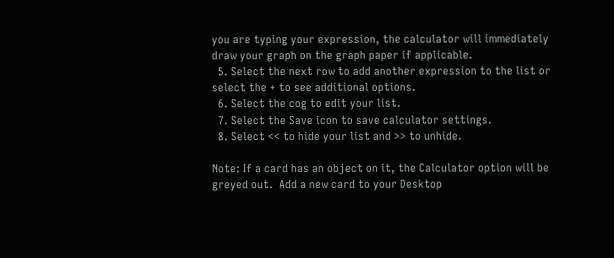you are typing your expression, the calculator will immediately draw your graph on the graph paper if applicable.
  5. Select the next row to add another expression to the list or select the + to see additional options.
  6. Select the cog to edit your list.
  7. Select the Save icon to save calculator settings.
  8. Select << to hide your list and >> to unhide.

Note: If a card has an object on it, the Calculator option will be greyed out.  Add a new card to your Desktop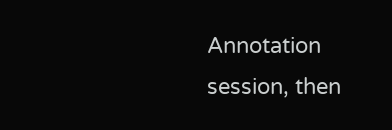Annotation session, then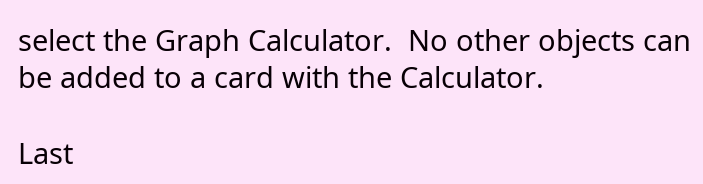select the Graph Calculator.  No other objects can be added to a card with the Calculator.

Last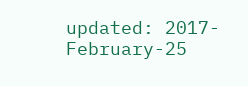updated: 2017-February-25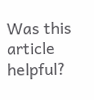Was this article helpful?